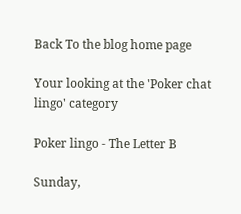Back To the blog home page

Your looking at the 'Poker chat lingo' category

Poker lingo - The Letter B

Sunday,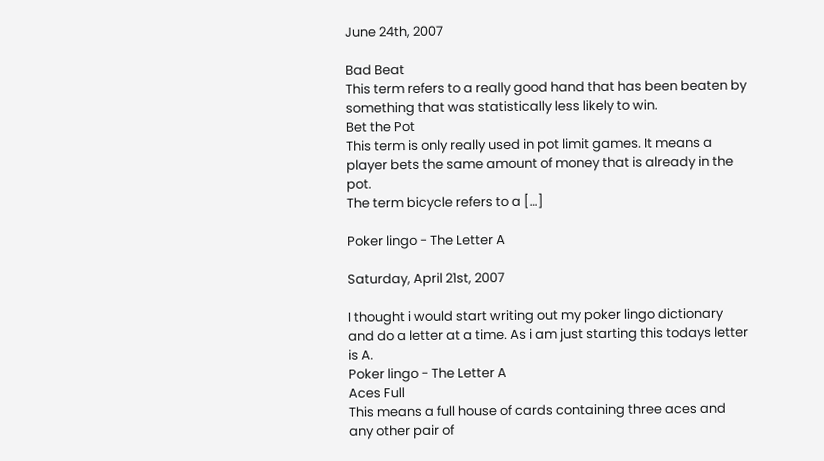June 24th, 2007

Bad Beat
This term refers to a really good hand that has been beaten by something that was statistically less likely to win.
Bet the Pot
This term is only really used in pot limit games. It means a player bets the same amount of money that is already in the pot.
The term bicycle refers to a […]

Poker lingo - The Letter A

Saturday, April 21st, 2007

I thought i would start writing out my poker lingo dictionary and do a letter at a time. As i am just starting this todays letter is A.
Poker lingo - The Letter A
Aces Full
This means a full house of cards containing three aces and any other pair of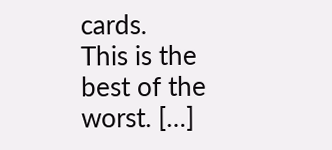cards.
This is the best of the worst. […]